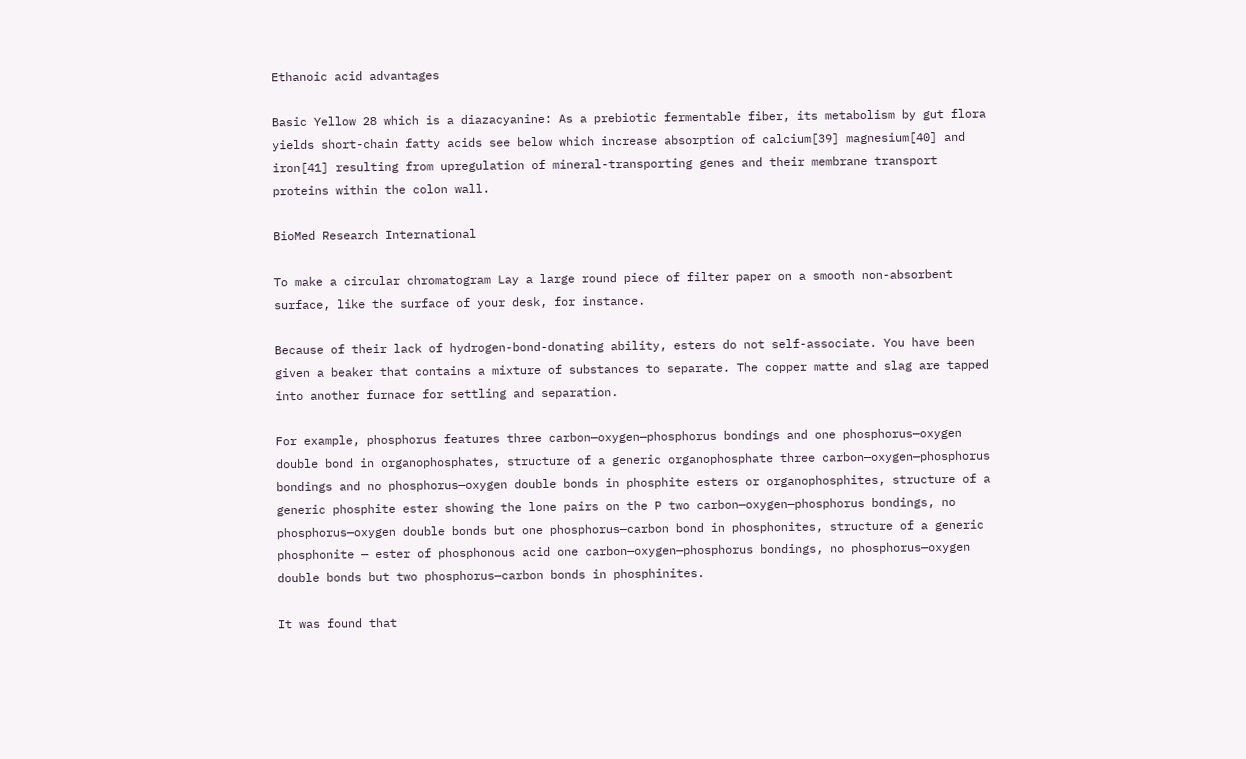Ethanoic acid advantages

Basic Yellow 28 which is a diazacyanine: As a prebiotic fermentable fiber, its metabolism by gut flora yields short-chain fatty acids see below which increase absorption of calcium[39] magnesium[40] and iron[41] resulting from upregulation of mineral-transporting genes and their membrane transport proteins within the colon wall.

BioMed Research International

To make a circular chromatogram Lay a large round piece of filter paper on a smooth non-absorbent surface, like the surface of your desk, for instance.

Because of their lack of hydrogen-bond-donating ability, esters do not self-associate. You have been given a beaker that contains a mixture of substances to separate. The copper matte and slag are tapped into another furnace for settling and separation.

For example, phosphorus features three carbon—oxygen—phosphorus bondings and one phosphorus—oxygen double bond in organophosphates, structure of a generic organophosphate three carbon—oxygen—phosphorus bondings and no phosphorus—oxygen double bonds in phosphite esters or organophosphites, structure of a generic phosphite ester showing the lone pairs on the P two carbon—oxygen—phosphorus bondings, no phosphorus—oxygen double bonds but one phosphorus—carbon bond in phosphonites, structure of a generic phosphonite — ester of phosphonous acid one carbon—oxygen—phosphorus bondings, no phosphorus—oxygen double bonds but two phosphorus—carbon bonds in phosphinites.

It was found that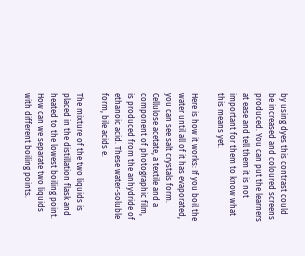by using dyes this contrast could be increased and coloured screens produced. You can put the learners at ease and tell them it is not important for them to know what this means yet.

Here is how it works: If you boil the water until all of it has evaporated, you can see salt crystals form. Cellulose acetate, a textile and a component of photographic film, is produced from the anhydride of ethanoic acid. These water-soluble form, bile acids e.

The mixture of the two liquids is placed in the distillation flask and heated to the lowest boiling point. How can we separate two liquids with different boiling points.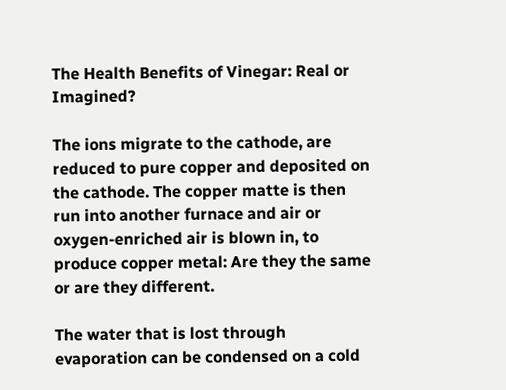The Health Benefits of Vinegar: Real or Imagined?

The ions migrate to the cathode, are reduced to pure copper and deposited on the cathode. The copper matte is then run into another furnace and air or oxygen-enriched air is blown in, to produce copper metal: Are they the same or are they different.

The water that is lost through evaporation can be condensed on a cold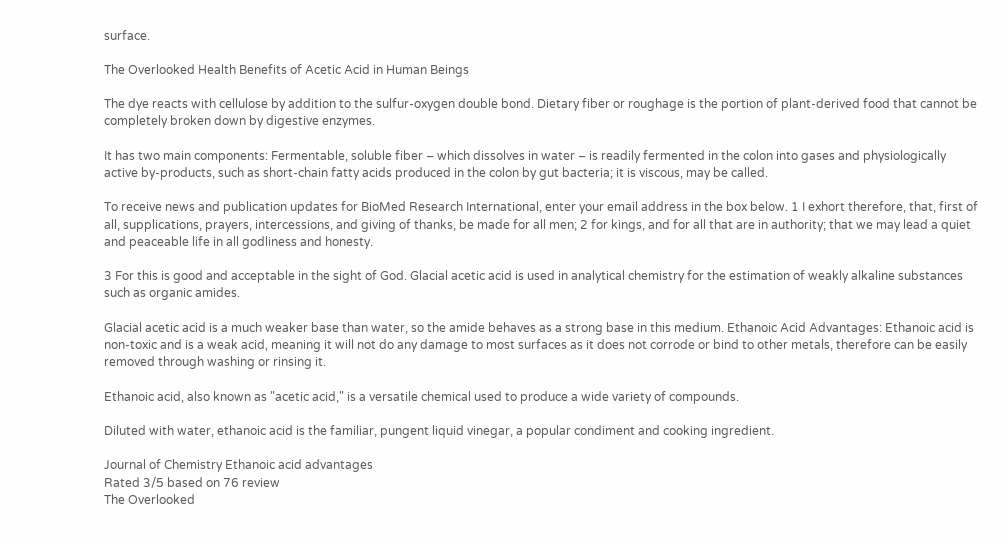surface.

The Overlooked Health Benefits of Acetic Acid in Human Beings

The dye reacts with cellulose by addition to the sulfur-oxygen double bond. Dietary fiber or roughage is the portion of plant-derived food that cannot be completely broken down by digestive enzymes.

It has two main components: Fermentable, soluble fiber – which dissolves in water – is readily fermented in the colon into gases and physiologically active by-products, such as short-chain fatty acids produced in the colon by gut bacteria; it is viscous, may be called.

To receive news and publication updates for BioMed Research International, enter your email address in the box below. 1 I exhort therefore, that, first of all, supplications, prayers, intercessions, and giving of thanks, be made for all men; 2 for kings, and for all that are in authority; that we may lead a quiet and peaceable life in all godliness and honesty.

3 For this is good and acceptable in the sight of God. Glacial acetic acid is used in analytical chemistry for the estimation of weakly alkaline substances such as organic amides.

Glacial acetic acid is a much weaker base than water, so the amide behaves as a strong base in this medium. Ethanoic Acid Advantages: Ethanoic acid is non-toxic and is a weak acid, meaning it will not do any damage to most surfaces as it does not corrode or bind to other metals, therefore can be easily removed through washing or rinsing it.

Ethanoic acid, also known as "acetic acid," is a versatile chemical used to produce a wide variety of compounds.

Diluted with water, ethanoic acid is the familiar, pungent liquid vinegar, a popular condiment and cooking ingredient.

Journal of Chemistry Ethanoic acid advantages
Rated 3/5 based on 76 review
The Overlooked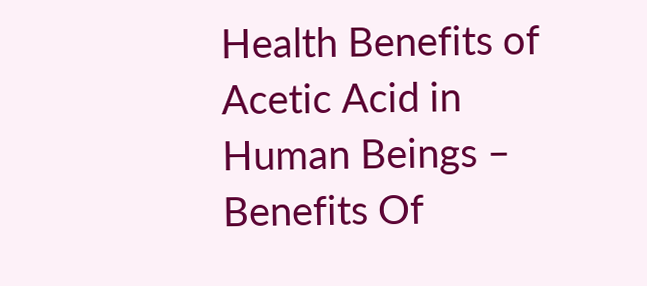Health Benefits of Acetic Acid in Human Beings – Benefits Of